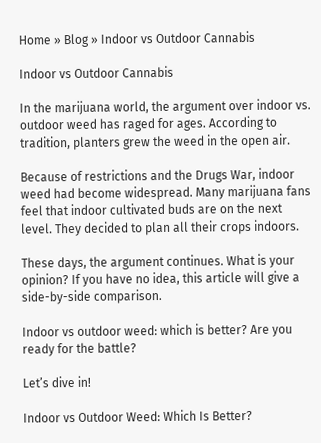Home » Blog » Indoor vs Outdoor Cannabis

Indoor vs Outdoor Cannabis

In the marijuana world, the argument over indoor vs. outdoor weed has raged for ages. According to tradition, planters grew the weed in the open air.

Because of restrictions and the Drugs War, indoor weed had become widespread. Many marijuana fans feel that indoor cultivated buds are on the next level. They decided to plan all their crops indoors.

These days, the argument continues. What is your opinion? If you have no idea, this article will give a side-by-side comparison.

Indoor vs outdoor weed: which is better? Are you ready for the battle?

Let’s dive in!

Indoor vs Outdoor Weed: Which Is Better?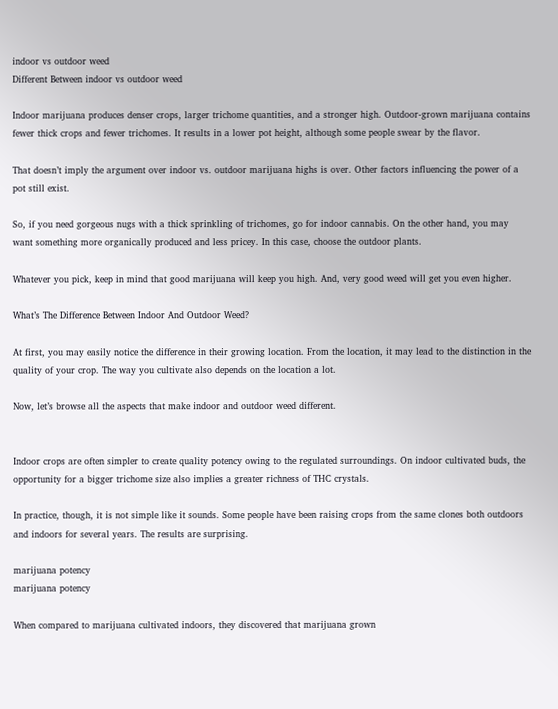indoor vs outdoor weed
Different Between indoor vs outdoor weed

Indoor marijuana produces denser crops, larger trichome quantities, and a stronger high. Outdoor-grown marijuana contains fewer thick crops and fewer trichomes. It results in a lower pot height, although some people swear by the flavor.

That doesn’t imply the argument over indoor vs. outdoor marijuana highs is over. Other factors influencing the power of a pot still exist.

So, if you need gorgeous nugs with a thick sprinkling of trichomes, go for indoor cannabis. On the other hand, you may want something more organically produced and less pricey. In this case, choose the outdoor plants.

Whatever you pick, keep in mind that good marijuana will keep you high. And, very good weed will get you even higher.

What’s The Difference Between Indoor And Outdoor Weed?

At first, you may easily notice the difference in their growing location. From the location, it may lead to the distinction in the quality of your crop. The way you cultivate also depends on the location a lot.

Now, let’s browse all the aspects that make indoor and outdoor weed different.


Indoor crops are often simpler to create quality potency owing to the regulated surroundings. On indoor cultivated buds, the opportunity for a bigger trichome size also implies a greater richness of THC crystals.

In practice, though, it is not simple like it sounds. Some people have been raising crops from the same clones both outdoors and indoors for several years. The results are surprising.

marijuana potency
marijuana potency

When compared to marijuana cultivated indoors, they discovered that marijuana grown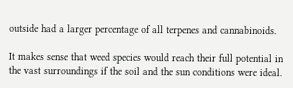outside had a larger percentage of all terpenes and cannabinoids.

It makes sense that weed species would reach their full potential in the vast surroundings if the soil and the sun conditions were ideal.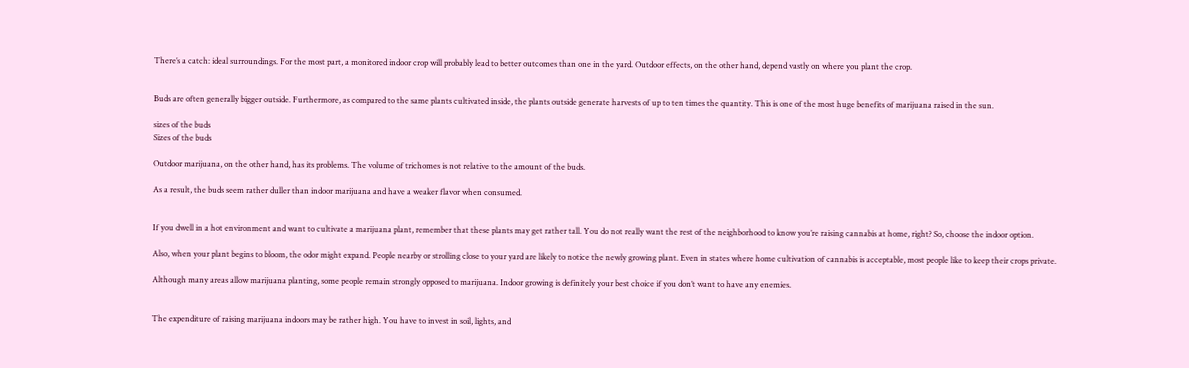There’s a catch: ideal surroundings. For the most part, a monitored indoor crop will probably lead to better outcomes than one in the yard. Outdoor effects, on the other hand, depend vastly on where you plant the crop.


Buds are often generally bigger outside. Furthermore, as compared to the same plants cultivated inside, the plants outside generate harvests of up to ten times the quantity. This is one of the most huge benefits of marijuana raised in the sun.

sizes of the buds
Sizes of the buds

Outdoor marijuana, on the other hand, has its problems. The volume of trichomes is not relative to the amount of the buds.

As a result, the buds seem rather duller than indoor marijuana and have a weaker flavor when consumed.


If you dwell in a hot environment and want to cultivate a marijuana plant, remember that these plants may get rather tall. You do not really want the rest of the neighborhood to know you’re raising cannabis at home, right? So, choose the indoor option.

Also, when your plant begins to bloom, the odor might expand. People nearby or strolling close to your yard are likely to notice the newly growing plant. Even in states where home cultivation of cannabis is acceptable, most people like to keep their crops private.

Although many areas allow marijuana planting, some people remain strongly opposed to marijuana. Indoor growing is definitely your best choice if you don’t want to have any enemies.


The expenditure of raising marijuana indoors may be rather high. You have to invest in soil, lights, and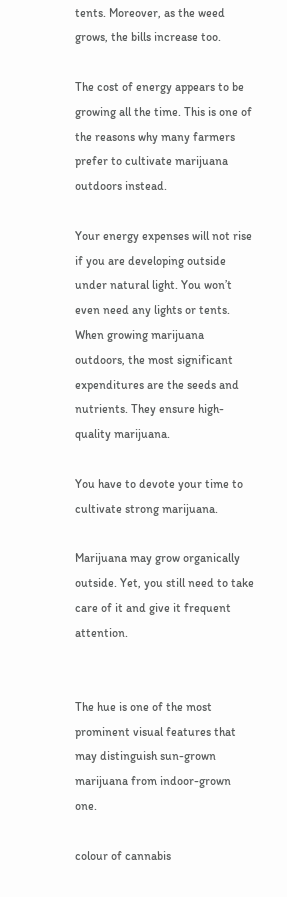tents. Moreover, as the weed grows, the bills increase too.

The cost of energy appears to be growing all the time. This is one of the reasons why many farmers prefer to cultivate marijuana outdoors instead.

Your energy expenses will not rise if you are developing outside under natural light. You won’t even need any lights or tents. When growing marijuana outdoors, the most significant expenditures are the seeds and nutrients. They ensure high-quality marijuana.

You have to devote your time to cultivate strong marijuana.

Marijuana may grow organically outside. Yet, you still need to take care of it and give it frequent attention.


The hue is one of the most prominent visual features that may distinguish sun-grown marijuana from indoor-grown one.

colour of cannabis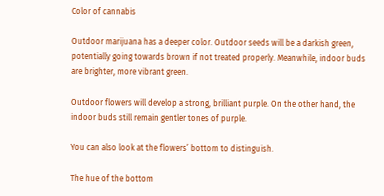Color of cannabis

Outdoor marijuana has a deeper color. Outdoor seeds will be a darkish green, potentially going towards brown if not treated properly. Meanwhile, indoor buds are brighter, more vibrant green.

Outdoor flowers will develop a strong, brilliant purple. On the other hand, the indoor buds still remain gentler tones of purple.

You can also look at the flowers’ bottom to distinguish.

The hue of the bottom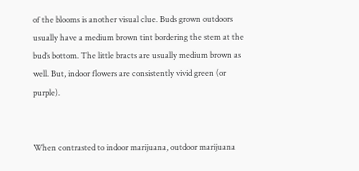of the blooms is another visual clue. Buds grown outdoors usually have a medium brown tint bordering the stem at the bud’s bottom. The little bracts are usually medium brown as well. But, indoor flowers are consistently vivid green (or purple).


When contrasted to indoor marijuana, outdoor marijuana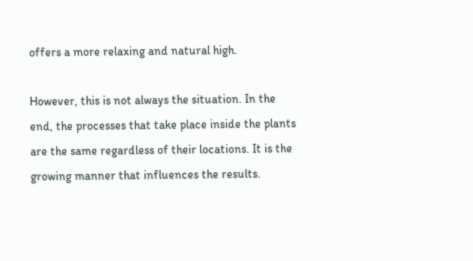offers a more relaxing and natural high.

However, this is not always the situation. In the end, the processes that take place inside the plants are the same regardless of their locations. It is the growing manner that influences the results.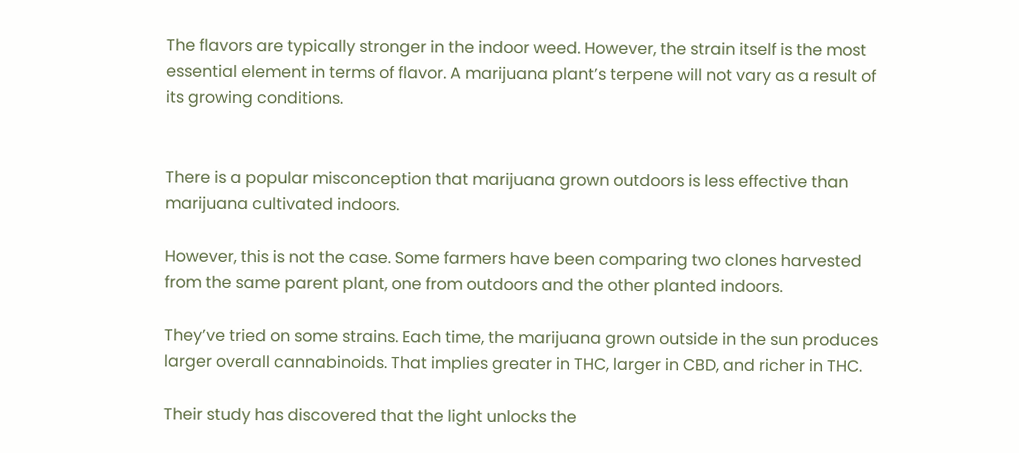The flavors are typically stronger in the indoor weed. However, the strain itself is the most essential element in terms of flavor. A marijuana plant’s terpene will not vary as a result of its growing conditions.


There is a popular misconception that marijuana grown outdoors is less effective than marijuana cultivated indoors.

However, this is not the case. Some farmers have been comparing two clones harvested from the same parent plant, one from outdoors and the other planted indoors.

They’ve tried on some strains. Each time, the marijuana grown outside in the sun produces larger overall cannabinoids. That implies greater in THC, larger in CBD, and richer in THC.

Their study has discovered that the light unlocks the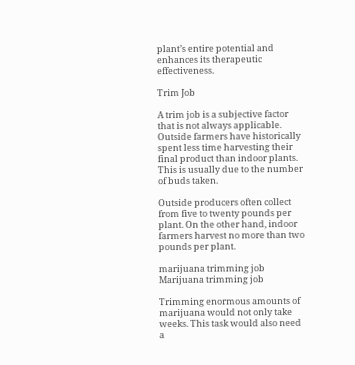plant’s entire potential and enhances its therapeutic effectiveness.

Trim Job

A trim job is a subjective factor that is not always applicable. Outside farmers have historically spent less time harvesting their final product than indoor plants. This is usually due to the number of buds taken.

Outside producers often collect from five to twenty pounds per plant. On the other hand, indoor farmers harvest no more than two pounds per plant.

marijuana trimming job
Marijuana trimming job

Trimming enormous amounts of marijuana would not only take weeks. This task would also need a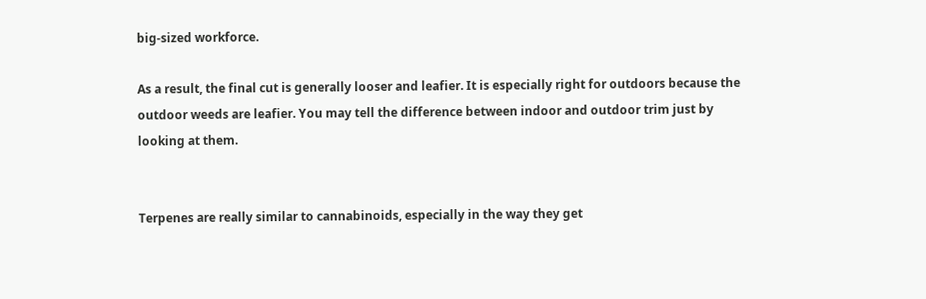big-sized workforce.

As a result, the final cut is generally looser and leafier. It is especially right for outdoors because the outdoor weeds are leafier. You may tell the difference between indoor and outdoor trim just by looking at them.


Terpenes are really similar to cannabinoids, especially in the way they get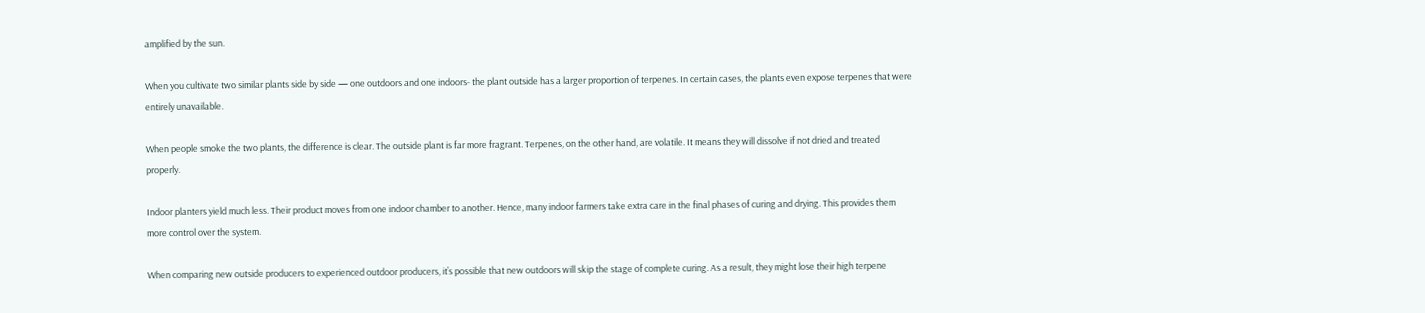amplified by the sun.

When you cultivate two similar plants side by side — one outdoors and one indoors- the plant outside has a larger proportion of terpenes. In certain cases, the plants even expose terpenes that were entirely unavailable.

When people smoke the two plants, the difference is clear. The outside plant is far more fragrant. Terpenes, on the other hand, are volatile. It means they will dissolve if not dried and treated properly.

Indoor planters yield much less. Their product moves from one indoor chamber to another. Hence, many indoor farmers take extra care in the final phases of curing and drying. This provides them more control over the system.

When comparing new outside producers to experienced outdoor producers, it’s possible that new outdoors will skip the stage of complete curing. As a result, they might lose their high terpene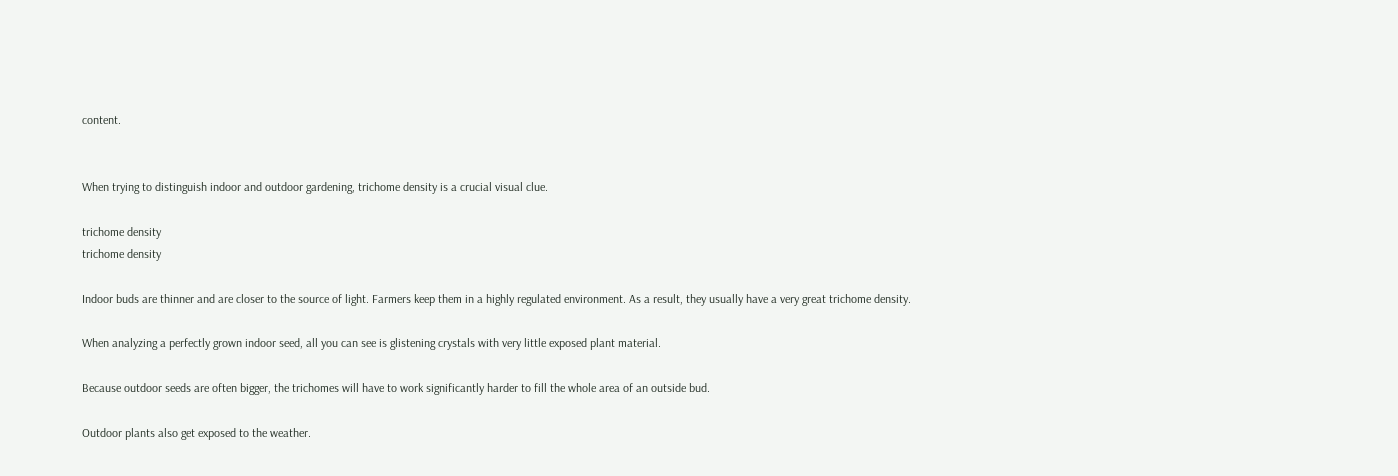content.


When trying to distinguish indoor and outdoor gardening, trichome density is a crucial visual clue.

trichome density
trichome density

Indoor buds are thinner and are closer to the source of light. Farmers keep them in a highly regulated environment. As a result, they usually have a very great trichome density.

When analyzing a perfectly grown indoor seed, all you can see is glistening crystals with very little exposed plant material.

Because outdoor seeds are often bigger, the trichomes will have to work significantly harder to fill the whole area of an outside bud.

Outdoor plants also get exposed to the weather.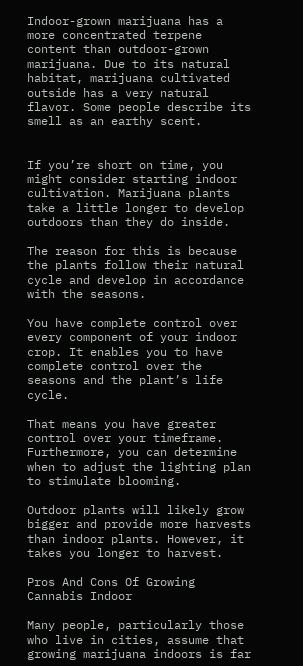Indoor-grown marijuana has a more concentrated terpene content than outdoor-grown marijuana. Due to its natural habitat, marijuana cultivated outside has a very natural flavor. Some people describe its smell as an earthy scent.


If you’re short on time, you might consider starting indoor cultivation. Marijuana plants take a little longer to develop outdoors than they do inside.

The reason for this is because the plants follow their natural cycle and develop in accordance with the seasons.

You have complete control over every component of your indoor crop. It enables you to have complete control over the seasons and the plant’s life cycle.

That means you have greater control over your timeframe. Furthermore, you can determine when to adjust the lighting plan to stimulate blooming.

Outdoor plants will likely grow bigger and provide more harvests than indoor plants. However, it takes you longer to harvest.

Pros And Cons Of Growing Cannabis Indoor

Many people, particularly those who live in cities, assume that growing marijuana indoors is far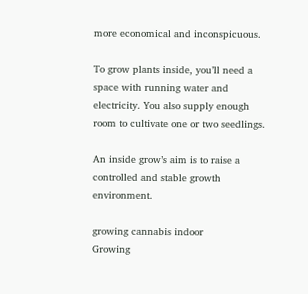more economical and inconspicuous.

To grow plants inside, you’ll need a space with running water and electricity. You also supply enough room to cultivate one or two seedlings.

An inside grow’s aim is to raise a controlled and stable growth environment.

growing cannabis indoor
Growing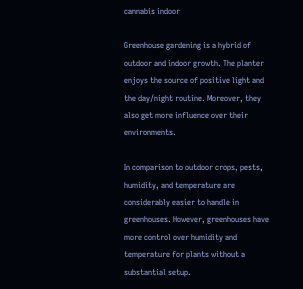cannabis indoor

Greenhouse gardening is a hybrid of outdoor and indoor growth. The planter enjoys the source of positive light and the day/night routine. Moreover, they also get more influence over their environments.

In comparison to outdoor crops, pests, humidity, and temperature are considerably easier to handle in greenhouses. However, greenhouses have more control over humidity and temperature for plants without a substantial setup.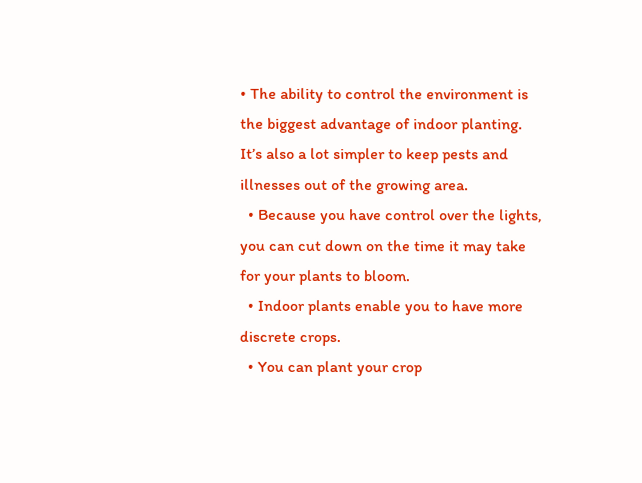• The ability to control the environment is the biggest advantage of indoor planting. It’s also a lot simpler to keep pests and illnesses out of the growing area.
  • Because you have control over the lights, you can cut down on the time it may take for your plants to bloom.
  • Indoor plants enable you to have more discrete crops.
  • You can plant your crop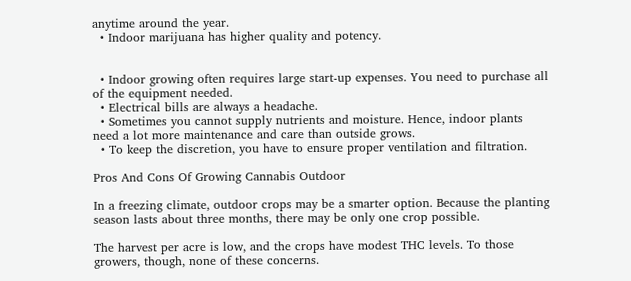anytime around the year.
  • Indoor marijuana has higher quality and potency.


  • Indoor growing often requires large start-up expenses. You need to purchase all of the equipment needed.
  • Electrical bills are always a headache.
  • Sometimes you cannot supply nutrients and moisture. Hence, indoor plants need a lot more maintenance and care than outside grows.
  • To keep the discretion, you have to ensure proper ventilation and filtration.

Pros And Cons Of Growing Cannabis Outdoor

In a freezing climate, outdoor crops may be a smarter option. Because the planting season lasts about three months, there may be only one crop possible.

The harvest per acre is low, and the crops have modest THC levels. To those growers, though, none of these concerns.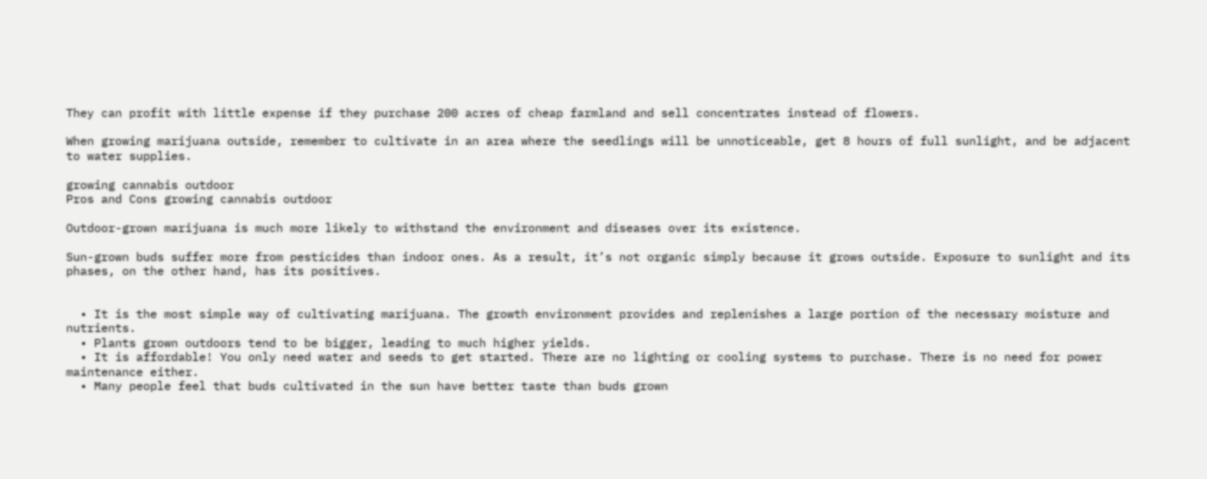They can profit with little expense if they purchase 200 acres of cheap farmland and sell concentrates instead of flowers.

When growing marijuana outside, remember to cultivate in an area where the seedlings will be unnoticeable, get 8 hours of full sunlight, and be adjacent to water supplies.

growing cannabis outdoor
Pros and Cons growing cannabis outdoor

Outdoor-grown marijuana is much more likely to withstand the environment and diseases over its existence.

Sun-grown buds suffer more from pesticides than indoor ones. As a result, it’s not organic simply because it grows outside. Exposure to sunlight and its phases, on the other hand, has its positives.


  • It is the most simple way of cultivating marijuana. The growth environment provides and replenishes a large portion of the necessary moisture and nutrients.
  • Plants grown outdoors tend to be bigger, leading to much higher yields.
  • It is affordable! You only need water and seeds to get started. There are no lighting or cooling systems to purchase. There is no need for power maintenance either.
  • Many people feel that buds cultivated in the sun have better taste than buds grown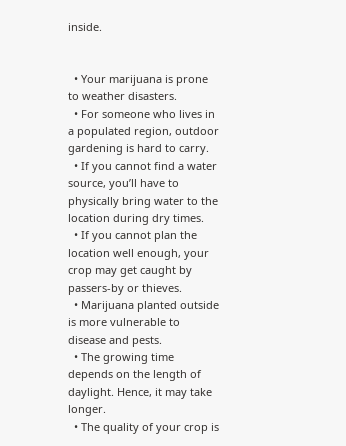inside.


  • Your marijuana is prone to weather disasters.
  • For someone who lives in a populated region, outdoor gardening is hard to carry.
  • If you cannot find a water source, you’ll have to physically bring water to the location during dry times.
  • If you cannot plan the location well enough, your crop may get caught by passers-by or thieves.
  • Marijuana planted outside is more vulnerable to disease and pests.
  • The growing time depends on the length of daylight. Hence, it may take longer.
  • The quality of your crop is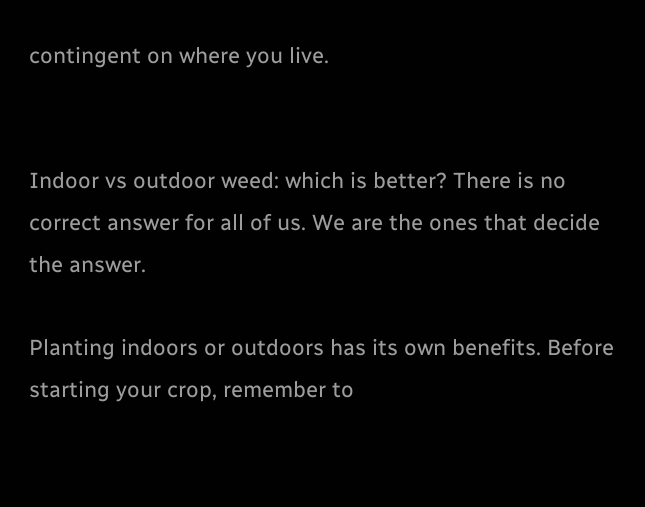contingent on where you live.


Indoor vs outdoor weed: which is better? There is no correct answer for all of us. We are the ones that decide the answer.

Planting indoors or outdoors has its own benefits. Before starting your crop, remember to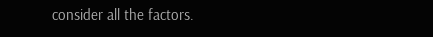consider all the factors.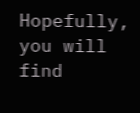Hopefully, you will find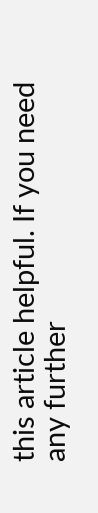this article helpful. If you need any further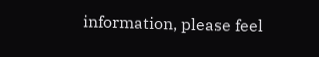information, please feel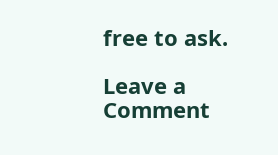free to ask.

Leave a Comment